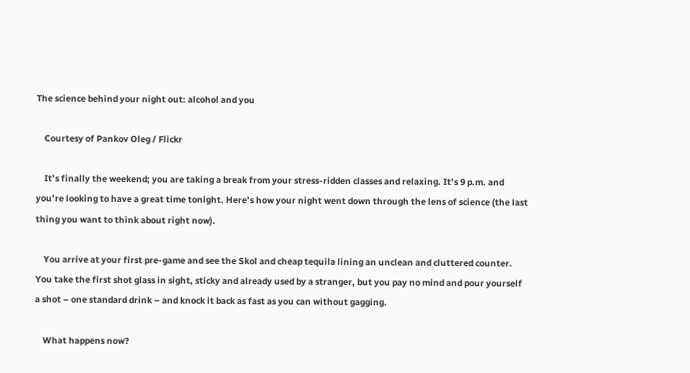The science behind your night out: alcohol and you

    Courtesy of Pankov Oleg / Flickr

    It’s finally the weekend; you are taking a break from your stress-ridden classes and relaxing. It’s 9 p.m. and you’re looking to have a great time tonight. Here’s how your night went down through the lens of science (the last thing you want to think about right now).

    You arrive at your first pre-game and see the Skol and cheap tequila lining an unclean and cluttered counter. You take the first shot glass in sight, sticky and already used by a stranger, but you pay no mind and pour yourself a shot – one standard drink – and knock it back as fast as you can without gagging.

    What happens now?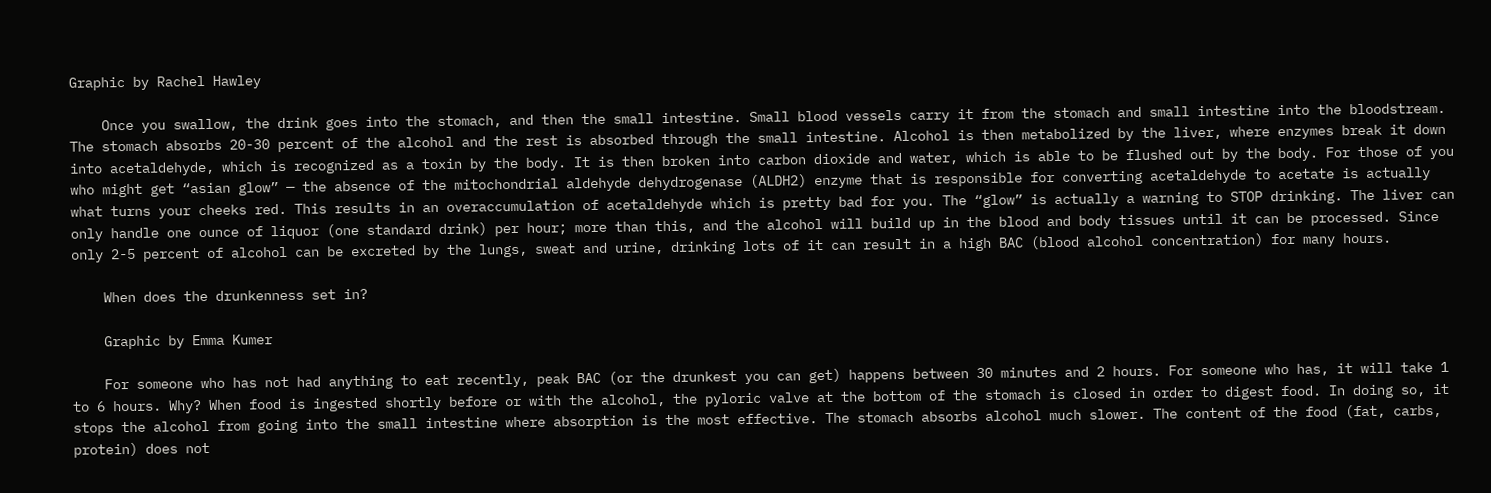Graphic by Rachel Hawley

    Once you swallow, the drink goes into the stomach, and then the small intestine. Small blood vessels carry it from the stomach and small intestine into the bloodstream. The stomach absorbs 20-30 percent of the alcohol and the rest is absorbed through the small intestine. Alcohol is then metabolized by the liver, where enzymes break it down into acetaldehyde, which is recognized as a toxin by the body. It is then broken into carbon dioxide and water, which is able to be flushed out by the body. For those of you who might get “asian glow” — the absence of the mitochondrial aldehyde dehydrogenase (ALDH2) enzyme that is responsible for converting acetaldehyde to acetate is actually what turns your cheeks red. This results in an overaccumulation of acetaldehyde which is pretty bad for you. The “glow” is actually a warning to STOP drinking. The liver can only handle one ounce of liquor (one standard drink) per hour; more than this, and the alcohol will build up in the blood and body tissues until it can be processed. Since only 2-5 percent of alcohol can be excreted by the lungs, sweat and urine, drinking lots of it can result in a high BAC (blood alcohol concentration) for many hours.

    When does the drunkenness set in?

    Graphic by Emma Kumer

    For someone who has not had anything to eat recently, peak BAC (or the drunkest you can get) happens between 30 minutes and 2 hours. For someone who has, it will take 1 to 6 hours. Why? When food is ingested shortly before or with the alcohol, the pyloric valve at the bottom of the stomach is closed in order to digest food. In doing so, it stops the alcohol from going into the small intestine where absorption is the most effective. The stomach absorbs alcohol much slower. The content of the food (fat, carbs, protein) does not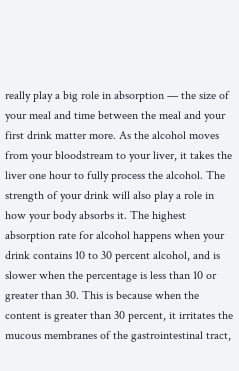really play a big role in absorption — the size of your meal and time between the meal and your first drink matter more. As the alcohol moves from your bloodstream to your liver, it takes the liver one hour to fully process the alcohol. The strength of your drink will also play a role in how your body absorbs it. The highest absorption rate for alcohol happens when your drink contains 10 to 30 percent alcohol, and is slower when the percentage is less than 10 or greater than 30. This is because when the content is greater than 30 percent, it irritates the mucous membranes of the gastrointestinal tract,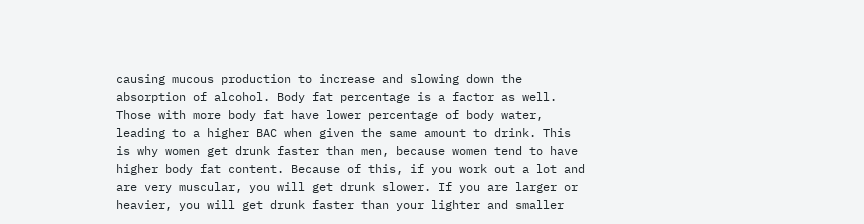causing mucous production to increase and slowing down the absorption of alcohol. Body fat percentage is a factor as well. Those with more body fat have lower percentage of body water, leading to a higher BAC when given the same amount to drink. This is why women get drunk faster than men, because women tend to have higher body fat content. Because of this, if you work out a lot and are very muscular, you will get drunk slower. If you are larger or heavier, you will get drunk faster than your lighter and smaller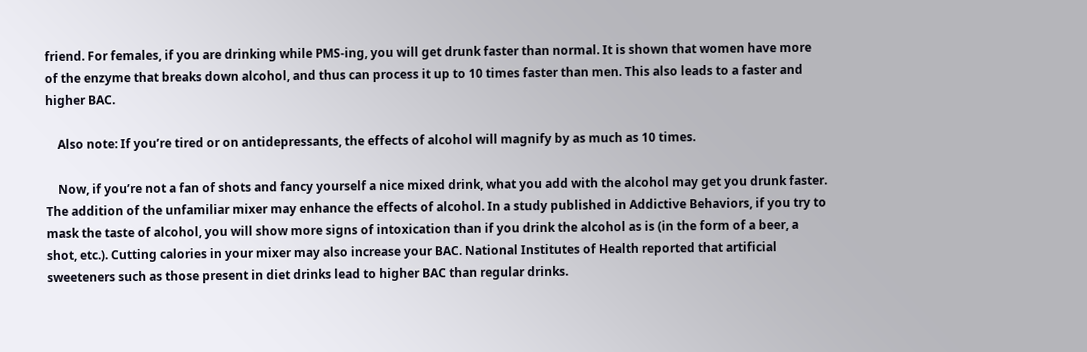friend. For females, if you are drinking while PMS-ing, you will get drunk faster than normal. It is shown that women have more of the enzyme that breaks down alcohol, and thus can process it up to 10 times faster than men. This also leads to a faster and higher BAC.

    Also note: If you’re tired or on antidepressants, the effects of alcohol will magnify by as much as 10 times.

    Now, if you’re not a fan of shots and fancy yourself a nice mixed drink, what you add with the alcohol may get you drunk faster. The addition of the unfamiliar mixer may enhance the effects of alcohol. In a study published in Addictive Behaviors, if you try to mask the taste of alcohol, you will show more signs of intoxication than if you drink the alcohol as is (in the form of a beer, a shot, etc.). Cutting calories in your mixer may also increase your BAC. National Institutes of Health reported that artificial sweeteners such as those present in diet drinks lead to higher BAC than regular drinks.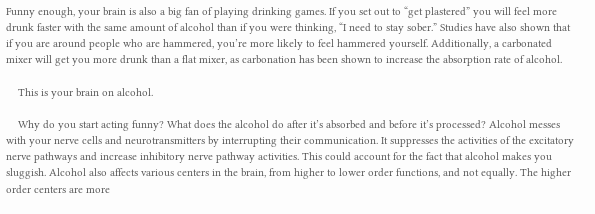Funny enough, your brain is also a big fan of playing drinking games. If you set out to “get plastered” you will feel more drunk faster with the same amount of alcohol than if you were thinking, “I need to stay sober.” Studies have also shown that if you are around people who are hammered, you’re more likely to feel hammered yourself. Additionally, a carbonated mixer will get you more drunk than a flat mixer, as carbonation has been shown to increase the absorption rate of alcohol.

    This is your brain on alcohol.

    Why do you start acting funny? What does the alcohol do after it’s absorbed and before it’s processed? Alcohol messes with your nerve cells and neurotransmitters by interrupting their communication. It suppresses the activities of the excitatory nerve pathways and increase inhibitory nerve pathway activities. This could account for the fact that alcohol makes you sluggish. Alcohol also affects various centers in the brain, from higher to lower order functions, and not equally. The higher order centers are more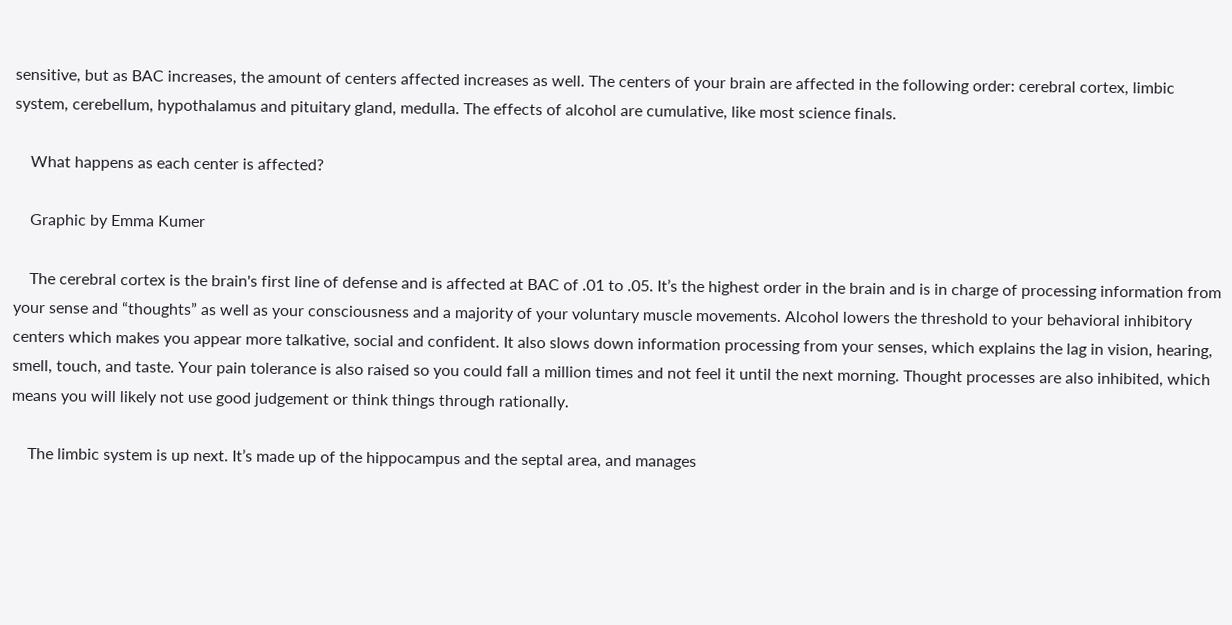sensitive, but as BAC increases, the amount of centers affected increases as well. The centers of your brain are affected in the following order: cerebral cortex, limbic system, cerebellum, hypothalamus and pituitary gland, medulla. The effects of alcohol are cumulative, like most science finals.

    What happens as each center is affected?

    Graphic by Emma Kumer

    The cerebral cortex is the brain's first line of defense and is affected at BAC of .01 to .05. It’s the highest order in the brain and is in charge of processing information from your sense and “thoughts” as well as your consciousness and a majority of your voluntary muscle movements. Alcohol lowers the threshold to your behavioral inhibitory centers which makes you appear more talkative, social and confident. It also slows down information processing from your senses, which explains the lag in vision, hearing, smell, touch, and taste. Your pain tolerance is also raised so you could fall a million times and not feel it until the next morning. Thought processes are also inhibited, which means you will likely not use good judgement or think things through rationally.

    The limbic system is up next. It’s made up of the hippocampus and the septal area, and manages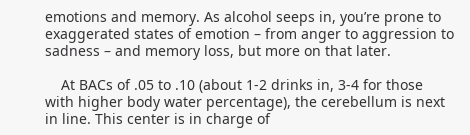emotions and memory. As alcohol seeps in, you’re prone to exaggerated states of emotion – from anger to aggression to sadness – and memory loss, but more on that later.

    At BACs of .05 to .10 (about 1-2 drinks in, 3-4 for those with higher body water percentage), the cerebellum is next in line. This center is in charge of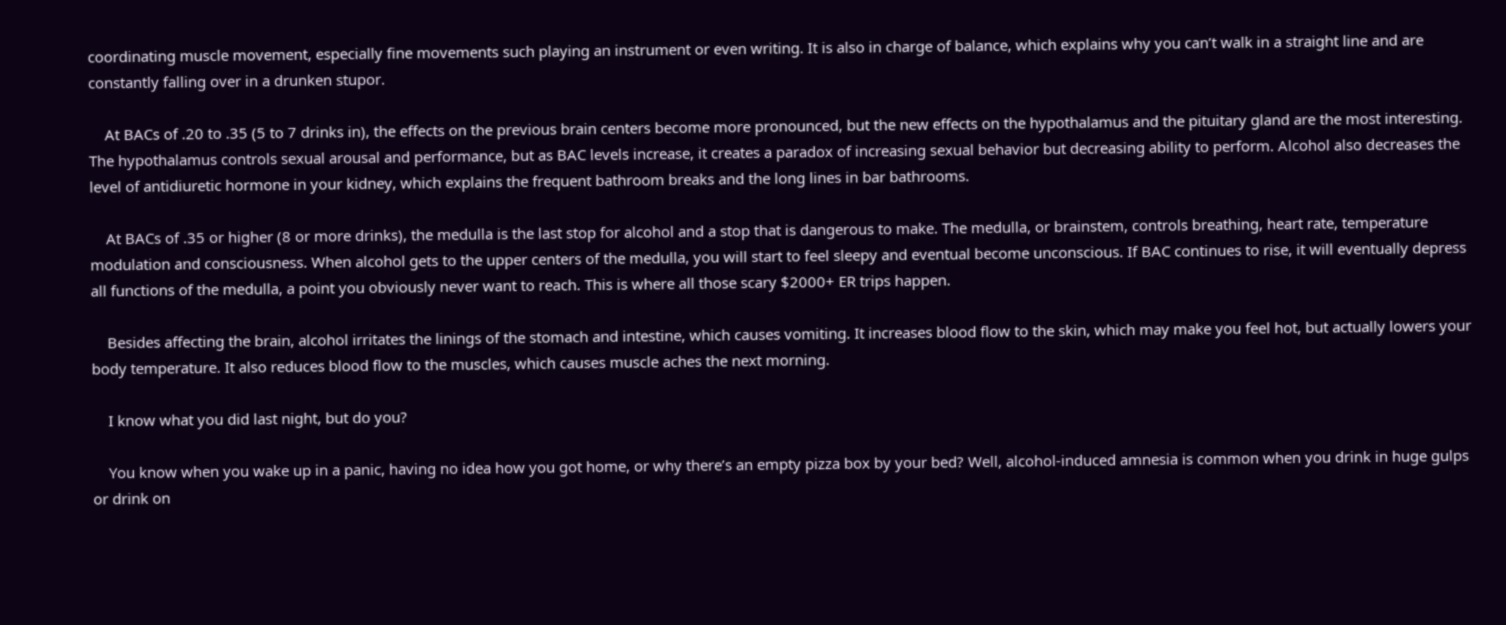coordinating muscle movement, especially fine movements such playing an instrument or even writing. It is also in charge of balance, which explains why you can’t walk in a straight line and are constantly falling over in a drunken stupor.

    At BACs of .20 to .35 (5 to 7 drinks in), the effects on the previous brain centers become more pronounced, but the new effects on the hypothalamus and the pituitary gland are the most interesting. The hypothalamus controls sexual arousal and performance, but as BAC levels increase, it creates a paradox of increasing sexual behavior but decreasing ability to perform. Alcohol also decreases the level of antidiuretic hormone in your kidney, which explains the frequent bathroom breaks and the long lines in bar bathrooms.

    At BACs of .35 or higher (8 or more drinks), the medulla is the last stop for alcohol and a stop that is dangerous to make. The medulla, or brainstem, controls breathing, heart rate, temperature modulation and consciousness. When alcohol gets to the upper centers of the medulla, you will start to feel sleepy and eventual become unconscious. If BAC continues to rise, it will eventually depress all functions of the medulla, a point you obviously never want to reach. This is where all those scary $2000+ ER trips happen.

    Besides affecting the brain, alcohol irritates the linings of the stomach and intestine, which causes vomiting. It increases blood flow to the skin, which may make you feel hot, but actually lowers your body temperature. It also reduces blood flow to the muscles, which causes muscle aches the next morning.

    I know what you did last night, but do you?

    You know when you wake up in a panic, having no idea how you got home, or why there’s an empty pizza box by your bed? Well, alcohol-induced amnesia is common when you drink in huge gulps or drink on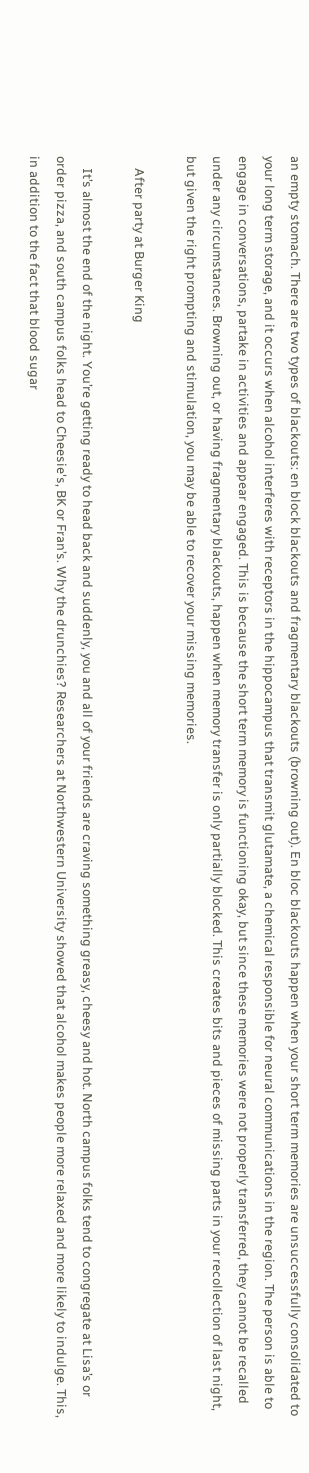an empty stomach. There are two types of blackouts: en block blackouts and fragmentary blackouts (browning out). En bloc blackouts happen when your short term memories are unsuccessfully consolidated to your long term storage, and it occurs when alcohol interferes with receptors in the hippocampus that transmit glutamate, a chemical responsible for neural communications in the region. The person is able to engage in conversations, partake in activities and appear engaged. This is because the short term memory is functioning okay, but since these memories were not properly transferred, they cannot be recalled under any circumstances. Browning out, or having fragmentary blackouts, happen when memory transfer is only partially blocked. This creates bits and pieces of missing parts in your recollection of last night, but given the right prompting and stimulation, you may be able to recover your missing memories.

    After party at Burger King

    It’s almost the end of the night. You’re getting ready to head back and suddenly, you and all of your friends are craving something greasy, cheesy and hot. North campus folks tend to congregate at Lisa’s or order pizza, and south campus folks head to Cheesie's, BK or Fran’s. Why the drunchies? Researchers at Northwestern University showed that alcohol makes people more relaxed and more likely to indulge. This, in addition to the fact that blood sugar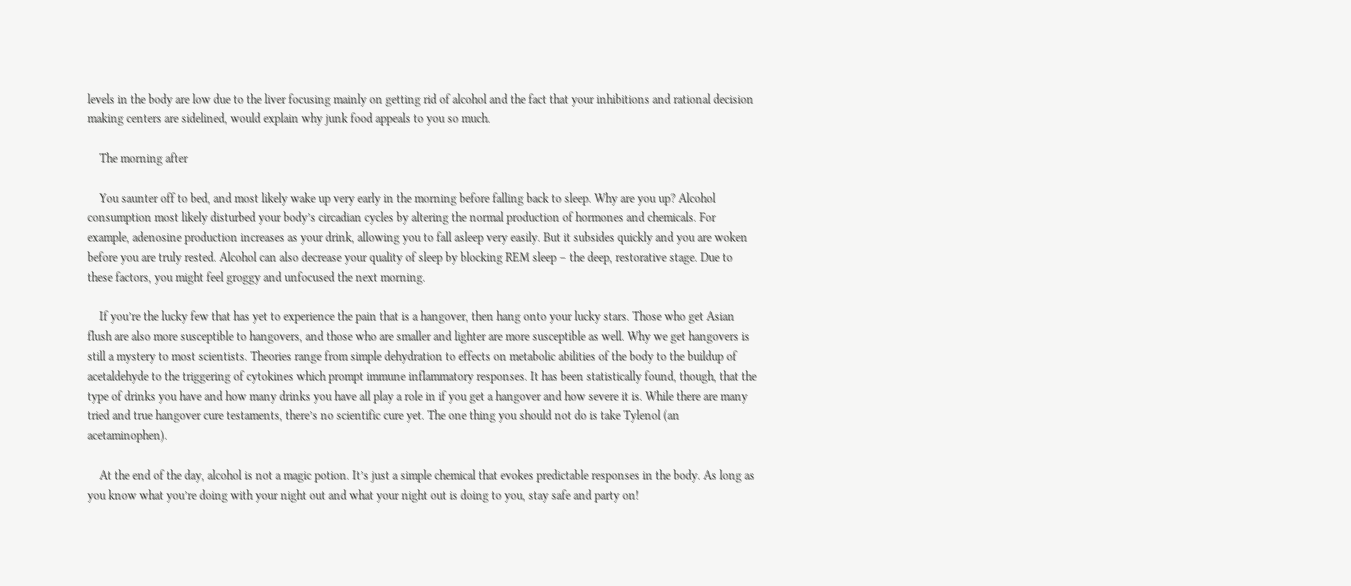levels in the body are low due to the liver focusing mainly on getting rid of alcohol and the fact that your inhibitions and rational decision making centers are sidelined, would explain why junk food appeals to you so much.

    The morning after

    You saunter off to bed, and most likely wake up very early in the morning before falling back to sleep. Why are you up? Alcohol consumption most likely disturbed your body’s circadian cycles by altering the normal production of hormones and chemicals. For example, adenosine production increases as your drink, allowing you to fall asleep very easily. But it subsides quickly and you are woken before you are truly rested. Alcohol can also decrease your quality of sleep by blocking REM sleep – the deep, restorative stage. Due to these factors, you might feel groggy and unfocused the next morning.

    If you’re the lucky few that has yet to experience the pain that is a hangover, then hang onto your lucky stars. Those who get Asian flush are also more susceptible to hangovers, and those who are smaller and lighter are more susceptible as well. Why we get hangovers is still a mystery to most scientists. Theories range from simple dehydration to effects on metabolic abilities of the body to the buildup of acetaldehyde to the triggering of cytokines which prompt immune inflammatory responses. It has been statistically found, though, that the type of drinks you have and how many drinks you have all play a role in if you get a hangover and how severe it is. While there are many tried and true hangover cure testaments, there’s no scientific cure yet. The one thing you should not do is take Tylenol (an acetaminophen).

    At the end of the day, alcohol is not a magic potion. It’s just a simple chemical that evokes predictable responses in the body. As long as you know what you’re doing with your night out and what your night out is doing to you, stay safe and party on!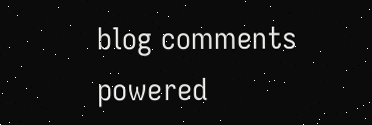blog comments powered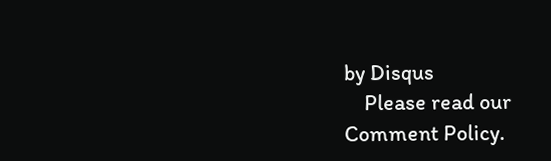by Disqus
    Please read our Comment Policy.